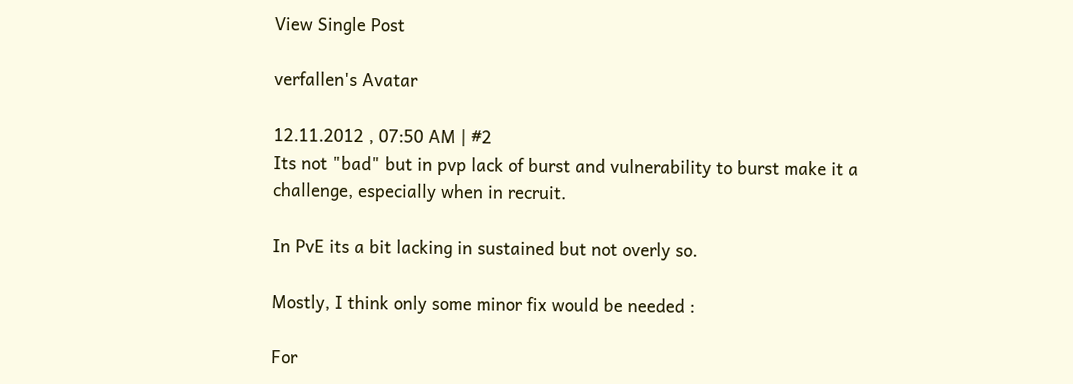View Single Post

verfallen's Avatar

12.11.2012 , 07:50 AM | #2
Its not "bad" but in pvp lack of burst and vulnerability to burst make it a challenge, especially when in recruit.

In PvE its a bit lacking in sustained but not overly so.

Mostly, I think only some minor fix would be needed :

For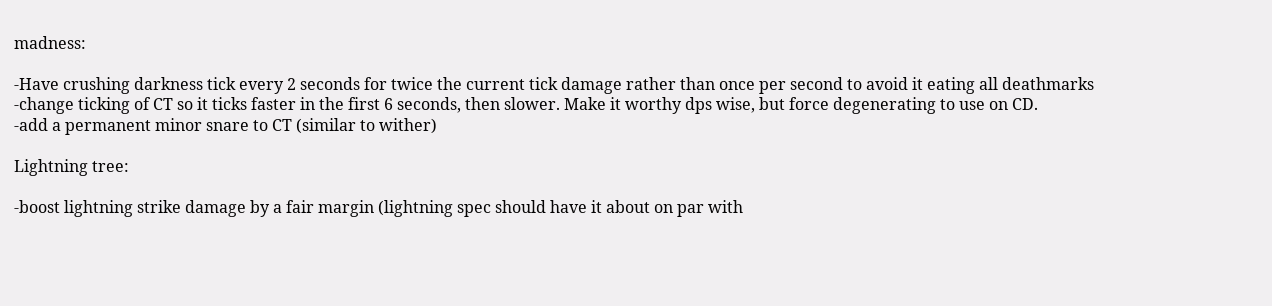madness:

-Have crushing darkness tick every 2 seconds for twice the current tick damage rather than once per second to avoid it eating all deathmarks
-change ticking of CT so it ticks faster in the first 6 seconds, then slower. Make it worthy dps wise, but force degenerating to use on CD.
-add a permanent minor snare to CT (similar to wither)

Lightning tree:

-boost lightning strike damage by a fair margin (lightning spec should have it about on par with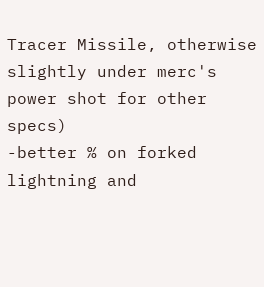Tracer Missile, otherwise slightly under merc's power shot for other specs)
-better % on forked lightning and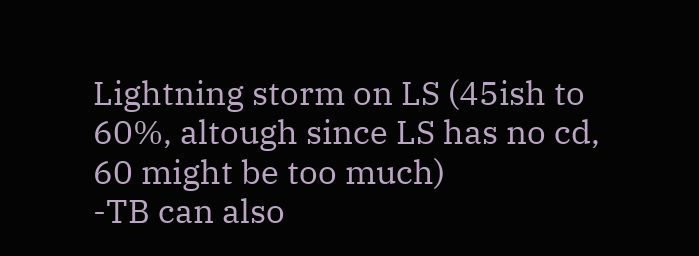Lightning storm on LS (45ish to 60%, altough since LS has no cd, 60 might be too much)
-TB can also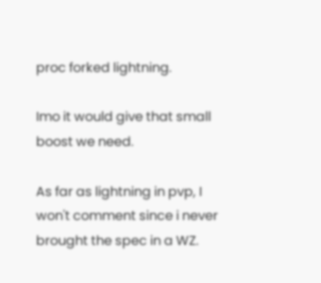proc forked lightning.

Imo it would give that small boost we need.

As far as lightning in pvp, I won't comment since i never brought the spec in a WZ.